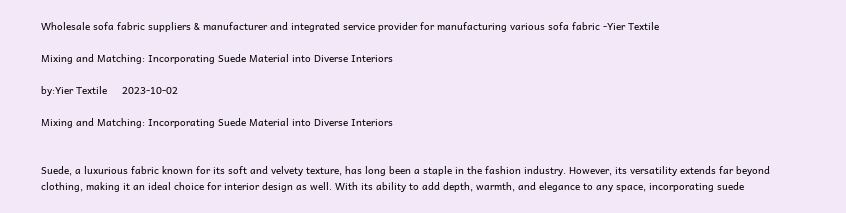Wholesale sofa fabric suppliers & manufacturer and integrated service provider for manufacturing various sofa fabric -Yier Textile

Mixing and Matching: Incorporating Suede Material into Diverse Interiors

by:Yier Textile     2023-10-02

Mixing and Matching: Incorporating Suede Material into Diverse Interiors


Suede, a luxurious fabric known for its soft and velvety texture, has long been a staple in the fashion industry. However, its versatility extends far beyond clothing, making it an ideal choice for interior design as well. With its ability to add depth, warmth, and elegance to any space, incorporating suede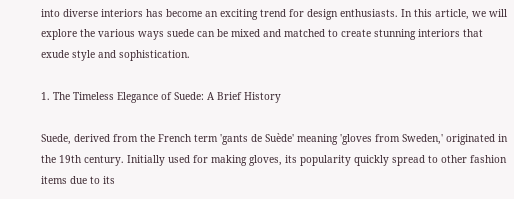into diverse interiors has become an exciting trend for design enthusiasts. In this article, we will explore the various ways suede can be mixed and matched to create stunning interiors that exude style and sophistication.

1. The Timeless Elegance of Suede: A Brief History

Suede, derived from the French term 'gants de Suède' meaning 'gloves from Sweden,' originated in the 19th century. Initially used for making gloves, its popularity quickly spread to other fashion items due to its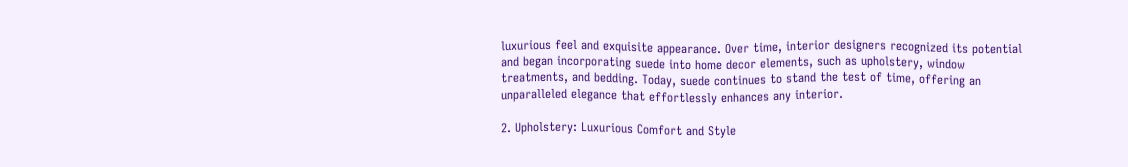luxurious feel and exquisite appearance. Over time, interior designers recognized its potential and began incorporating suede into home decor elements, such as upholstery, window treatments, and bedding. Today, suede continues to stand the test of time, offering an unparalleled elegance that effortlessly enhances any interior.

2. Upholstery: Luxurious Comfort and Style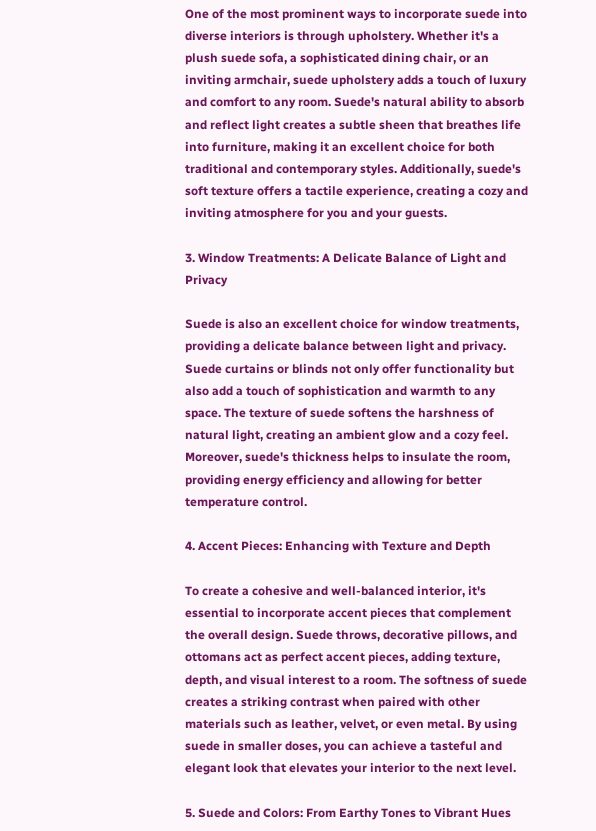One of the most prominent ways to incorporate suede into diverse interiors is through upholstery. Whether it's a plush suede sofa, a sophisticated dining chair, or an inviting armchair, suede upholstery adds a touch of luxury and comfort to any room. Suede's natural ability to absorb and reflect light creates a subtle sheen that breathes life into furniture, making it an excellent choice for both traditional and contemporary styles. Additionally, suede's soft texture offers a tactile experience, creating a cozy and inviting atmosphere for you and your guests.

3. Window Treatments: A Delicate Balance of Light and Privacy

Suede is also an excellent choice for window treatments, providing a delicate balance between light and privacy. Suede curtains or blinds not only offer functionality but also add a touch of sophistication and warmth to any space. The texture of suede softens the harshness of natural light, creating an ambient glow and a cozy feel. Moreover, suede's thickness helps to insulate the room, providing energy efficiency and allowing for better temperature control.

4. Accent Pieces: Enhancing with Texture and Depth

To create a cohesive and well-balanced interior, it's essential to incorporate accent pieces that complement the overall design. Suede throws, decorative pillows, and ottomans act as perfect accent pieces, adding texture, depth, and visual interest to a room. The softness of suede creates a striking contrast when paired with other materials such as leather, velvet, or even metal. By using suede in smaller doses, you can achieve a tasteful and elegant look that elevates your interior to the next level.

5. Suede and Colors: From Earthy Tones to Vibrant Hues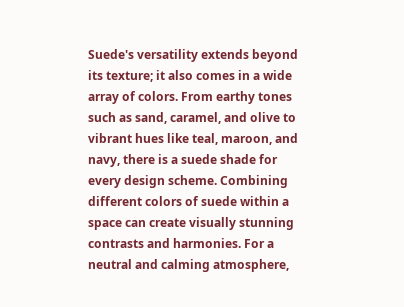Suede's versatility extends beyond its texture; it also comes in a wide array of colors. From earthy tones such as sand, caramel, and olive to vibrant hues like teal, maroon, and navy, there is a suede shade for every design scheme. Combining different colors of suede within a space can create visually stunning contrasts and harmonies. For a neutral and calming atmosphere,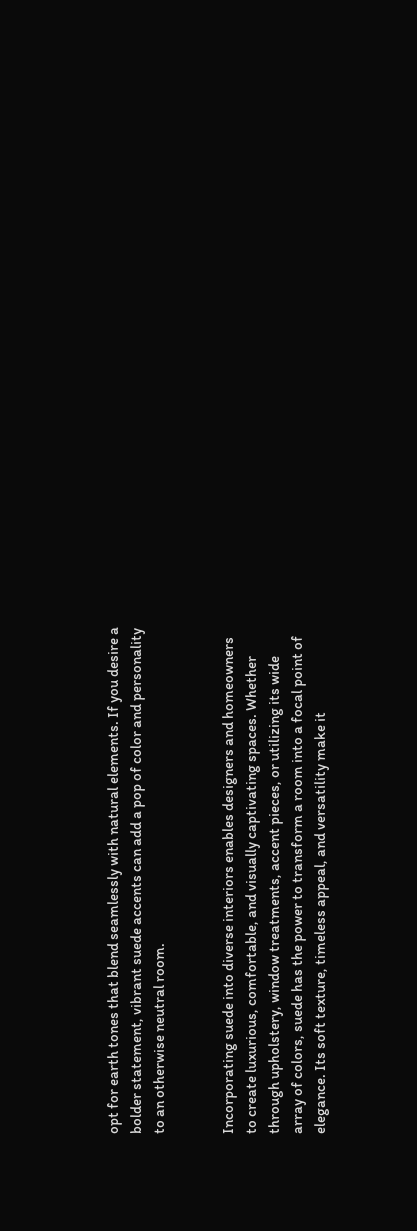opt for earth tones that blend seamlessly with natural elements. If you desire a bolder statement, vibrant suede accents can add a pop of color and personality to an otherwise neutral room.


Incorporating suede into diverse interiors enables designers and homeowners to create luxurious, comfortable, and visually captivating spaces. Whether through upholstery, window treatments, accent pieces, or utilizing its wide array of colors, suede has the power to transform a room into a focal point of elegance. Its soft texture, timeless appeal, and versatility make it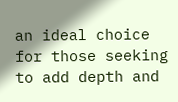an ideal choice for those seeking to add depth and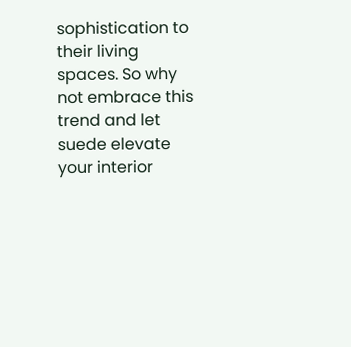sophistication to their living spaces. So why not embrace this trend and let suede elevate your interior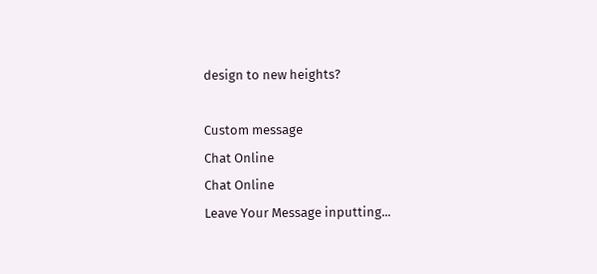design to new heights?

Custom message
Chat Online
Chat Online
Leave Your Message inputting...